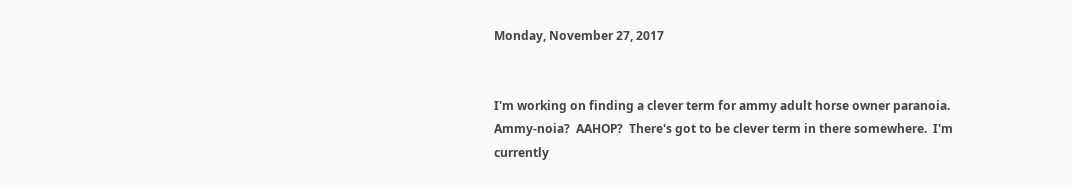Monday, November 27, 2017


I'm working on finding a clever term for ammy adult horse owner paranoia.  Ammy-noia?  AAHOP?  There's got to be clever term in there somewhere.  I'm currently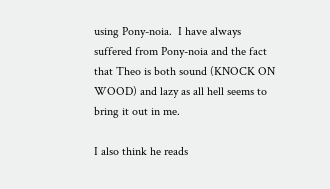using Pony-noia.  I have always suffered from Pony-noia and the fact that Theo is both sound (KNOCK ON WOOD) and lazy as all hell seems to bring it out in me.

I also think he reads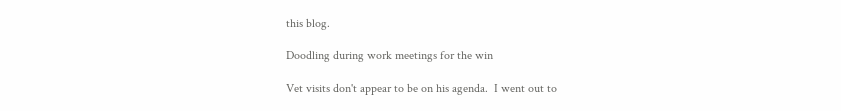this blog.

Doodling during work meetings for the win

Vet visits don't appear to be on his agenda.  I went out to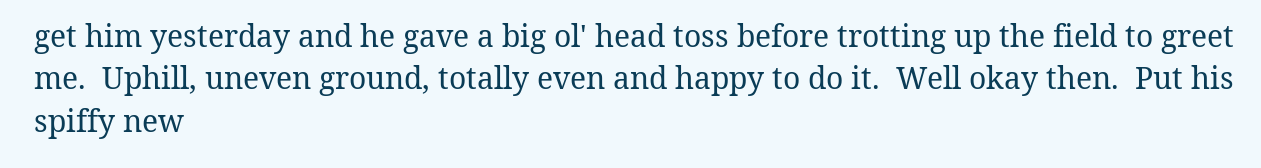get him yesterday and he gave a big ol' head toss before trotting up the field to greet me.  Uphill, uneven ground, totally even and happy to do it.  Well okay then.  Put his spiffy new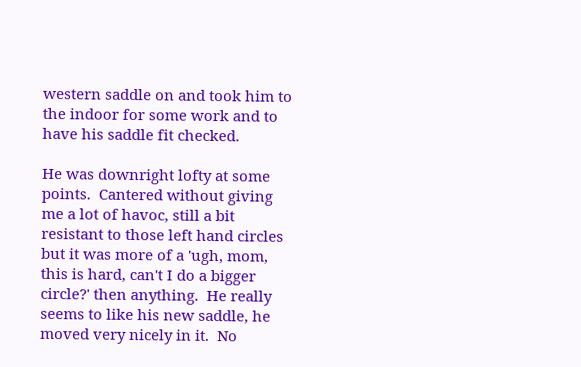western saddle on and took him to the indoor for some work and to have his saddle fit checked.

He was downright lofty at some points.  Cantered without giving me a lot of havoc, still a bit resistant to those left hand circles but it was more of a 'ugh, mom, this is hard, can't I do a bigger circle?' then anything.  He really seems to like his new saddle, he moved very nicely in it.  No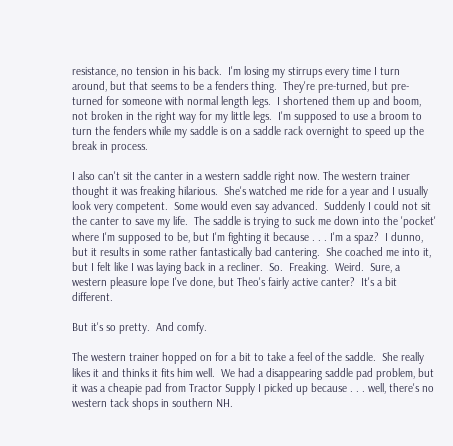resistance, no tension in his back.  I'm losing my stirrups every time I turn around, but that seems to be a fenders thing.  They're pre-turned, but pre-turned for someone with normal length legs.  I shortened them up and boom, not broken in the right way for my little legs.  I'm supposed to use a broom to turn the fenders while my saddle is on a saddle rack overnight to speed up the break in process.

I also can't sit the canter in a western saddle right now. The western trainer thought it was freaking hilarious.  She's watched me ride for a year and I usually look very competent.  Some would even say advanced.  Suddenly I could not sit the canter to save my life.  The saddle is trying to suck me down into the 'pocket' where I'm supposed to be, but I'm fighting it because . . . I'm a spaz?  I dunno, but it results in some rather fantastically bad cantering.  She coached me into it, but I felt like I was laying back in a recliner.  So.  Freaking.  Weird.  Sure, a western pleasure lope I've done, but Theo's fairly active canter?  It's a bit different.

But it's so pretty.  And comfy.

The western trainer hopped on for a bit to take a feel of the saddle.  She really likes it and thinks it fits him well.  We had a disappearing saddle pad problem, but it was a cheapie pad from Tractor Supply I picked up because . . . well, there's no western tack shops in southern NH.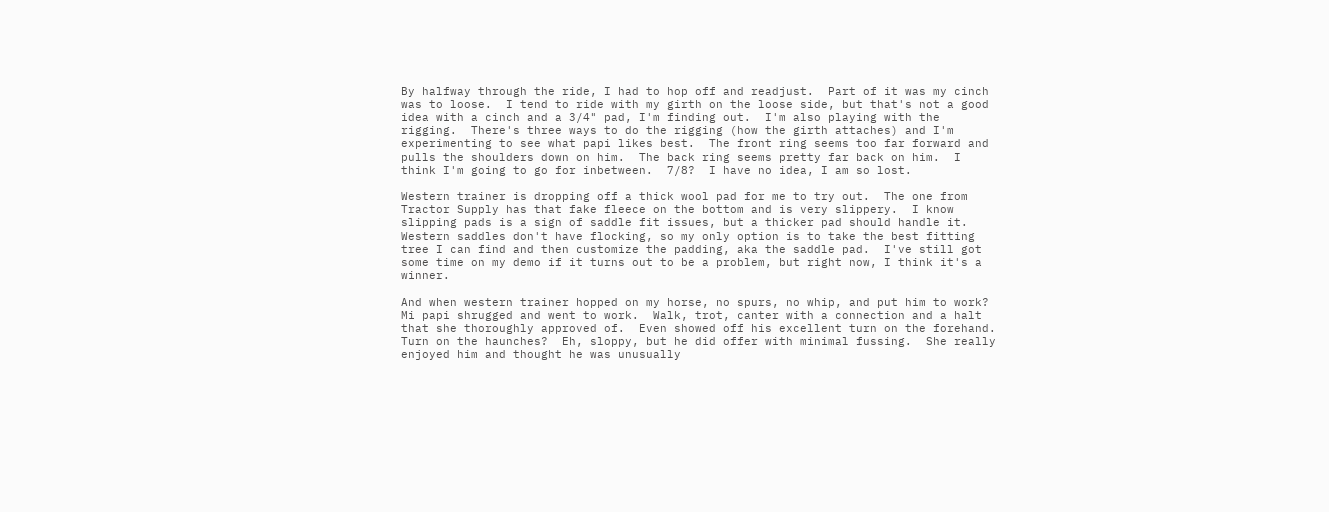By halfway through the ride, I had to hop off and readjust.  Part of it was my cinch was to loose.  I tend to ride with my girth on the loose side, but that's not a good idea with a cinch and a 3/4" pad, I'm finding out.  I'm also playing with the rigging.  There's three ways to do the rigging (how the girth attaches) and I'm experimenting to see what papi likes best.  The front ring seems too far forward and pulls the shoulders down on him.  The back ring seems pretty far back on him.  I think I'm going to go for inbetween.  7/8?  I have no idea, I am so lost.

Western trainer is dropping off a thick wool pad for me to try out.  The one from Tractor Supply has that fake fleece on the bottom and is very slippery.  I know slipping pads is a sign of saddle fit issues, but a thicker pad should handle it.  Western saddles don't have flocking, so my only option is to take the best fitting tree I can find and then customize the padding, aka the saddle pad.  I've still got some time on my demo if it turns out to be a problem, but right now, I think it's a winner.

And when western trainer hopped on my horse, no spurs, no whip, and put him to work?  Mi papi shrugged and went to work.  Walk, trot, canter with a connection and a halt that she thoroughly approved of.  Even showed off his excellent turn on the forehand.  Turn on the haunches?  Eh, sloppy, but he did offer with minimal fussing.  She really enjoyed him and thought he was unusually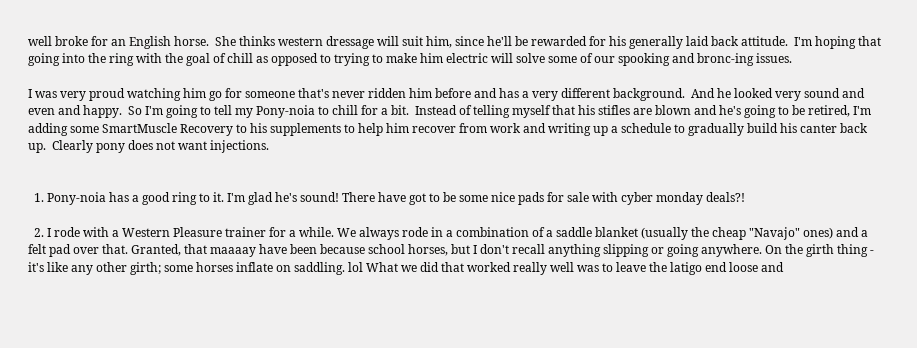well broke for an English horse.  She thinks western dressage will suit him, since he'll be rewarded for his generally laid back attitude.  I'm hoping that going into the ring with the goal of chill as opposed to trying to make him electric will solve some of our spooking and bronc-ing issues.

I was very proud watching him go for someone that's never ridden him before and has a very different background.  And he looked very sound and even and happy.  So I'm going to tell my Pony-noia to chill for a bit.  Instead of telling myself that his stifles are blown and he's going to be retired, I'm adding some SmartMuscle Recovery to his supplements to help him recover from work and writing up a schedule to gradually build his canter back up.  Clearly pony does not want injections.


  1. Pony-noia has a good ring to it. I'm glad he's sound! There have got to be some nice pads for sale with cyber monday deals?!

  2. I rode with a Western Pleasure trainer for a while. We always rode in a combination of a saddle blanket (usually the cheap "Navajo" ones) and a felt pad over that. Granted, that maaaay have been because school horses, but I don't recall anything slipping or going anywhere. On the girth thing - it's like any other girth; some horses inflate on saddling. lol What we did that worked really well was to leave the latigo end loose and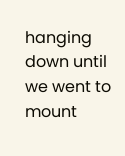hanging down until we went to mount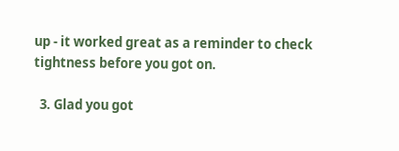up - it worked great as a reminder to check tightness before you got on.

  3. Glad you got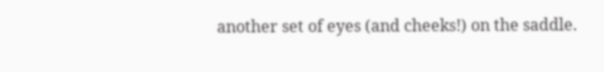another set of eyes (and cheeks!) on the saddle.